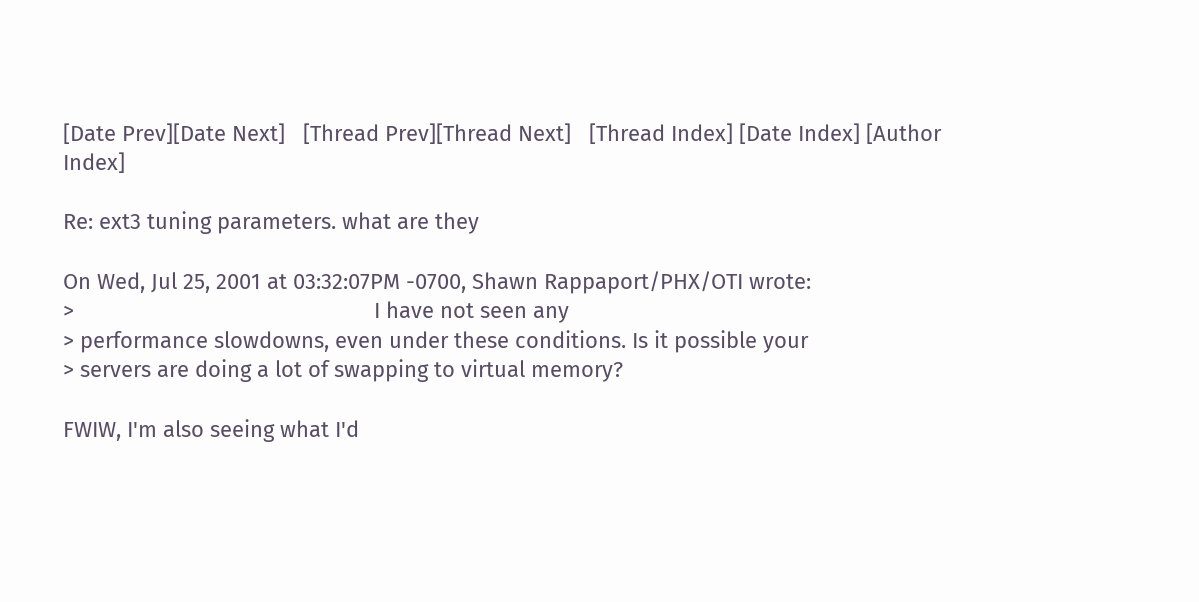[Date Prev][Date Next]   [Thread Prev][Thread Next]   [Thread Index] [Date Index] [Author Index]

Re: ext3 tuning parameters. what are they

On Wed, Jul 25, 2001 at 03:32:07PM -0700, Shawn Rappaport/PHX/OTI wrote:
>                                                  I have not seen any
> performance slowdowns, even under these conditions. Is it possible your
> servers are doing a lot of swapping to virtual memory?

FWIW, I'm also seeing what I'd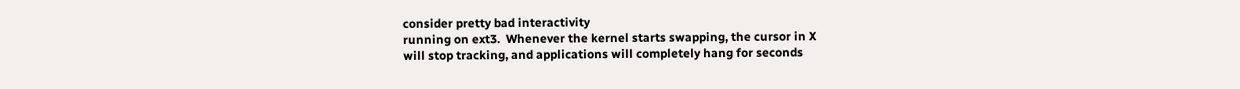consider pretty bad interactivity
running on ext3.  Whenever the kernel starts swapping, the cursor in X
will stop tracking, and applications will completely hang for seconds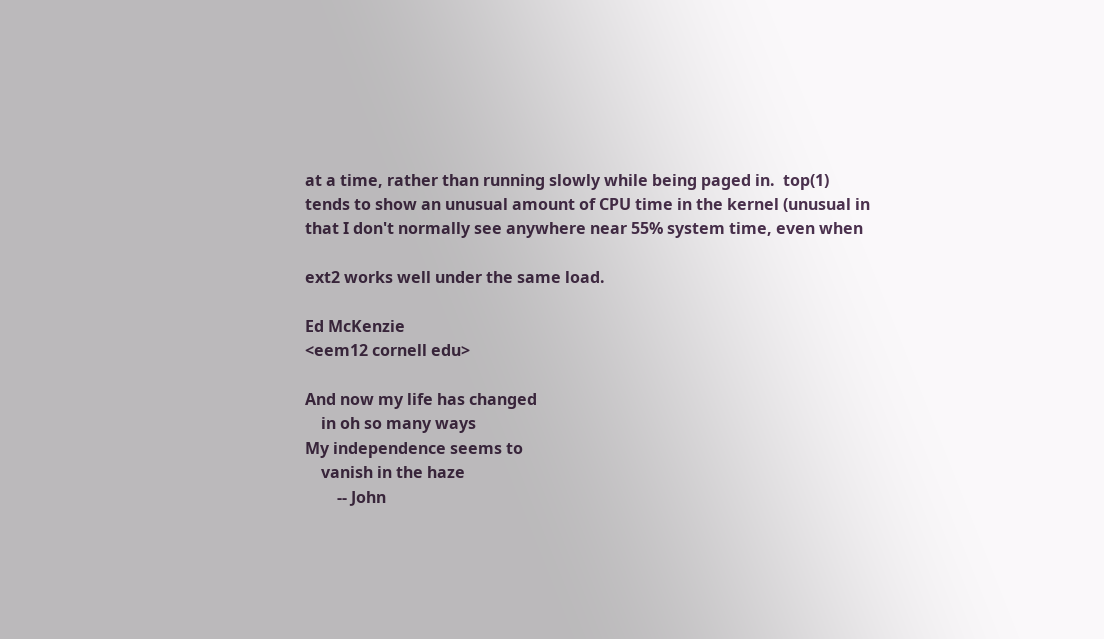at a time, rather than running slowly while being paged in.  top(1)
tends to show an unusual amount of CPU time in the kernel (unusual in
that I don't normally see anywhere near 55% system time, even when

ext2 works well under the same load.

Ed McKenzie
<eem12 cornell edu>

And now my life has changed
    in oh so many ways
My independence seems to
    vanish in the haze
        -- John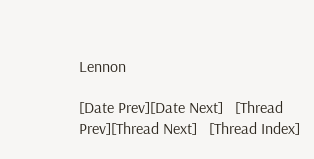Lennon

[Date Prev][Date Next]   [Thread Prev][Thread Next]   [Thread Index]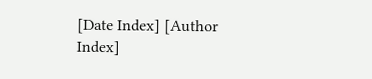[Date Index] [Author Index]